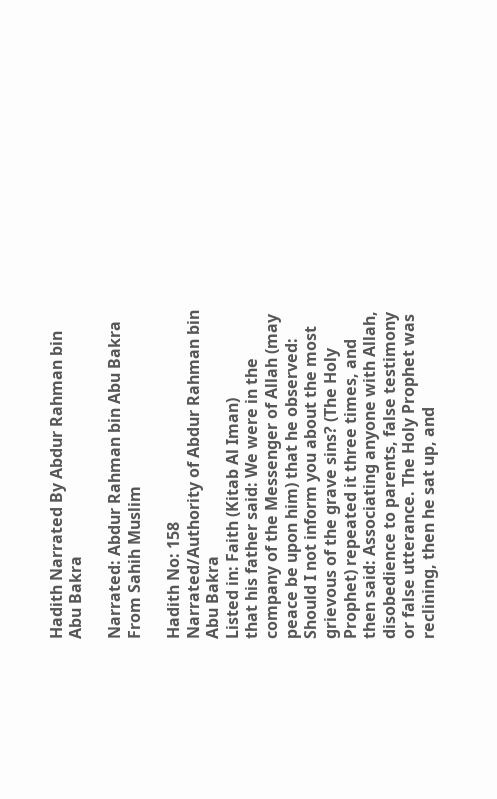Hadith Narrated By Abdur Rahman bin Abu Bakra

Narrated: Abdur Rahman bin Abu Bakra From Sahih Muslim

Hadith No: 158
Narrated/Authority of Abdur Rahman bin Abu Bakra
Listed in: Faith (Kitab Al Iman)
that his father said: We were in the company of the Messenger of Allah (may peace be upon him) that he observed: Should I not inform you about the most grievous of the grave sins? (The Holy Prophet) repeated it three times, and then said: Associating anyone with Allah, disobedience to parents, false testimony or false utterance. The Holy Prophet was reclining, then he sat up, and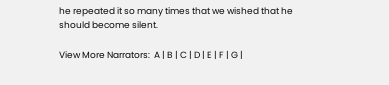he repeated it so many times that we wished that he should become silent.

View More Narrators:  A | B | C | D | E | F | G |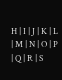H | I | J | K | L | M | N | O | P | Q | R | S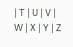| T | U | V | W | X | Y | Z